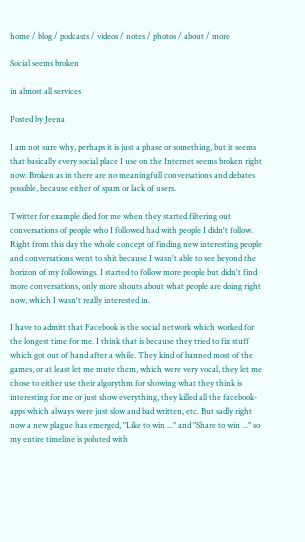home / blog / podcasts / videos / notes / photos / about / more

Social seems broken

in almost all services

Posted by Jeena

I am not sure why, perhaps it is just a phase or something, but it seems that basically every social place I use on the Internet seems broken right now. Broken as in there are no meaningfull conversations and debates possible, because either of spam or lack of users.

Twitter for example died for me when they started filtering out conversations of people who I followed had with people I didn't follow. Right from this day the whole concept of finding new interesting people and conversations went to shit because I wasn't able to see beyond the horizon of my followings. I started to follow more people but didn't find more conversations, only more shouts about what people are doing right now, which I wasn't really interested in.

I have to admitt that Facebook is the social network which worked for the longest time for me. I think that is because they tried to fix stuff which got out of hand after a while. They kind of banned most of the games, or at least let me mute them, which were very vocal, they let me chose to either use their algorythm for showing what they think is interesting for me or just show everything, they killed all the facebook-apps which always were just slow and bad written, etc. But sadly right now a new plague has emerged, "Like to win ..." and "Share to win ..." so my entire timeline is poluted with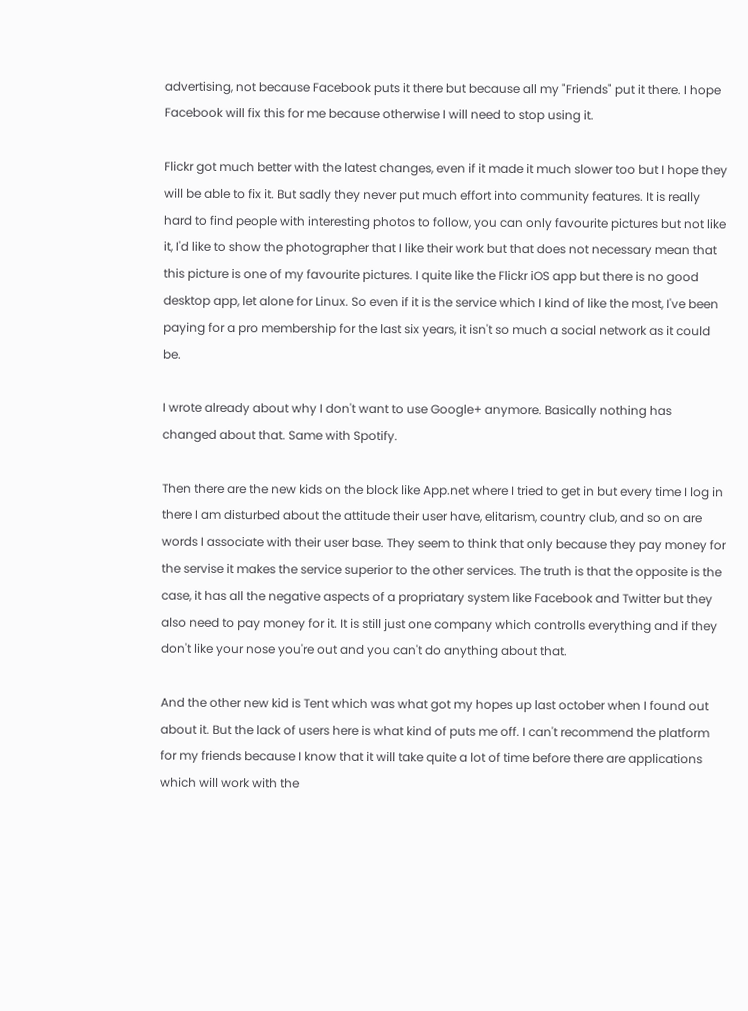advertising, not because Facebook puts it there but because all my "Friends" put it there. I hope Facebook will fix this for me because otherwise I will need to stop using it.

Flickr got much better with the latest changes, even if it made it much slower too but I hope they will be able to fix it. But sadly they never put much effort into community features. It is really hard to find people with interesting photos to follow, you can only favourite pictures but not like it, I'd like to show the photographer that I like their work but that does not necessary mean that this picture is one of my favourite pictures. I quite like the Flickr iOS app but there is no good desktop app, let alone for Linux. So even if it is the service which I kind of like the most, I've been paying for a pro membership for the last six years, it isn't so much a social network as it could be.

I wrote already about why I don't want to use Google+ anymore. Basically nothing has changed about that. Same with Spotify.

Then there are the new kids on the block like App.net where I tried to get in but every time I log in there I am disturbed about the attitude their user have, elitarism, country club, and so on are words I associate with their user base. They seem to think that only because they pay money for the servise it makes the service superior to the other services. The truth is that the opposite is the case, it has all the negative aspects of a propriatary system like Facebook and Twitter but they also need to pay money for it. It is still just one company which controlls everything and if they don't like your nose you're out and you can't do anything about that.

And the other new kid is Tent which was what got my hopes up last october when I found out about it. But the lack of users here is what kind of puts me off. I can't recommend the platform for my friends because I know that it will take quite a lot of time before there are applications which will work with the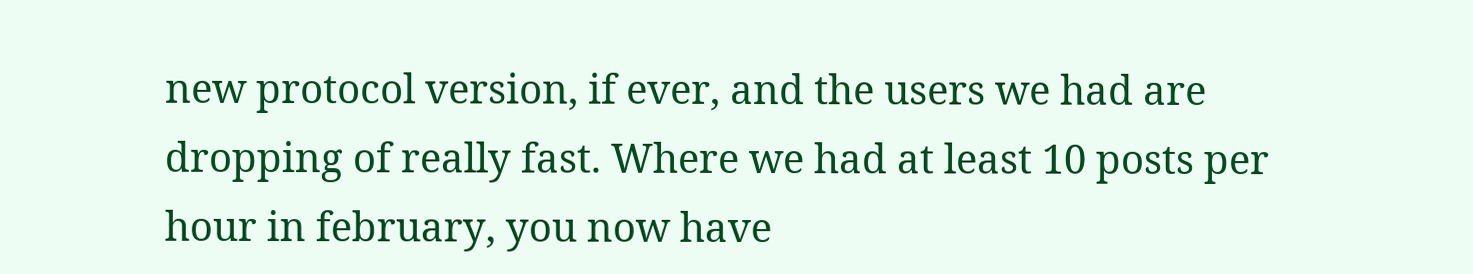new protocol version, if ever, and the users we had are dropping of really fast. Where we had at least 10 posts per hour in february, you now have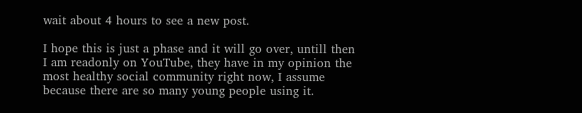wait about 4 hours to see a new post.

I hope this is just a phase and it will go over, untill then I am readonly on YouTube, they have in my opinion the most healthy social community right now, I assume because there are so many young people using it.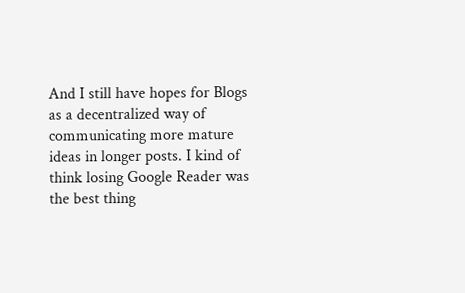And I still have hopes for Blogs as a decentralized way of communicating more mature ideas in longer posts. I kind of think losing Google Reader was the best thing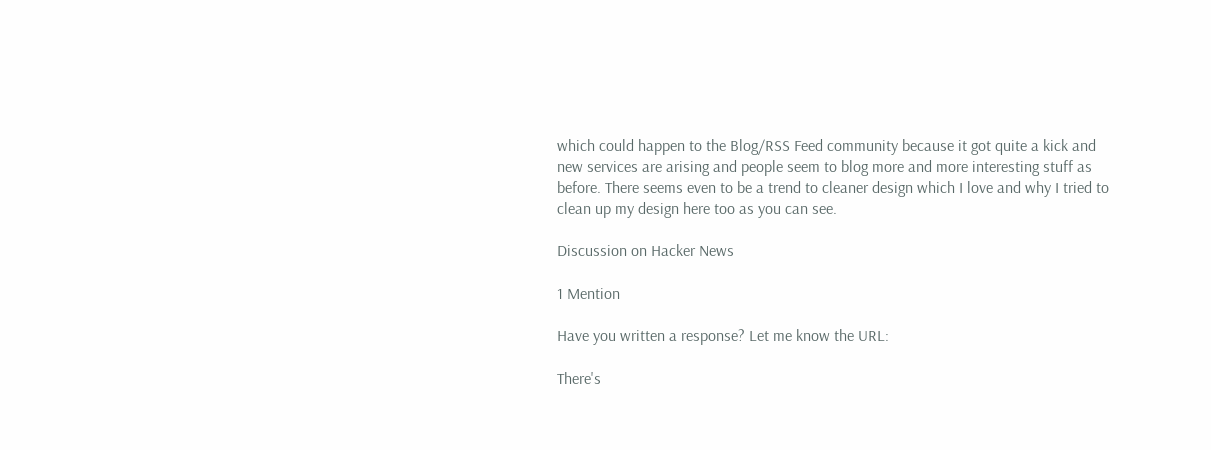which could happen to the Blog/RSS Feed community because it got quite a kick and new services are arising and people seem to blog more and more interesting stuff as before. There seems even to be a trend to cleaner design which I love and why I tried to clean up my design here too as you can see.

Discussion on Hacker News

1 Mention

Have you written a response? Let me know the URL:

There's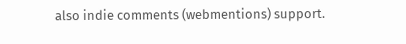also indie comments (webmentions) support.